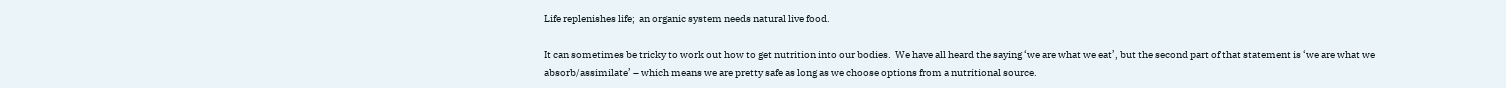Life replenishes life;  an organic system needs natural live food.

It can sometimes be tricky to work out how to get nutrition into our bodies.  We have all heard the saying ‘we are what we eat’, but the second part of that statement is ‘we are what we absorb/assimilate’ – which means we are pretty safe as long as we choose options from a nutritional source.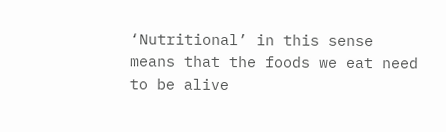‘Nutritional’ in this sense means that the foods we eat need to be alive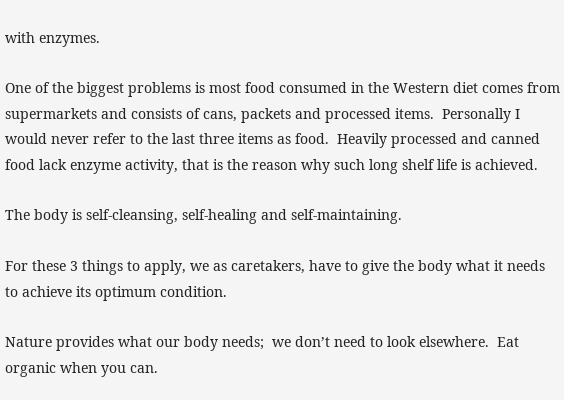with enzymes.

One of the biggest problems is most food consumed in the Western diet comes from supermarkets and consists of cans, packets and processed items.  Personally I would never refer to the last three items as food.  Heavily processed and canned food lack enzyme activity, that is the reason why such long shelf life is achieved.

The body is self-cleansing, self-healing and self-maintaining.

For these 3 things to apply, we as caretakers, have to give the body what it needs to achieve its optimum condition.

Nature provides what our body needs;  we don’t need to look elsewhere.  Eat organic when you can.